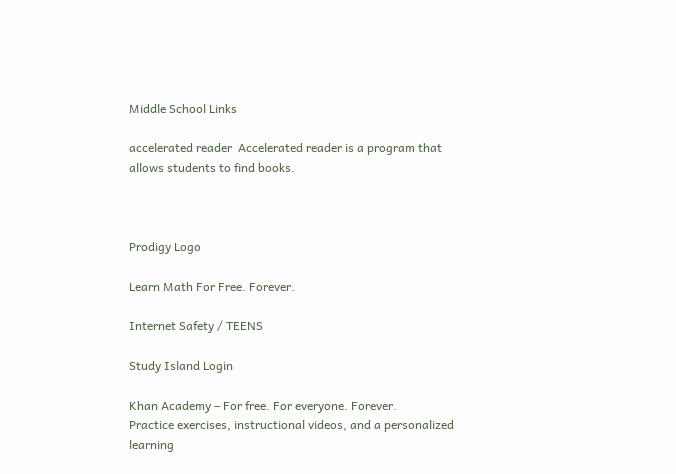Middle School Links

accelerated reader  Accelerated reader is a program that allows students to find books.



Prodigy Logo

Learn Math For Free. Forever.

Internet Safety / TEENS

Study Island Login

Khan Academy – For free. For everyone. Forever.
Practice exercises, instructional videos, and a personalized learning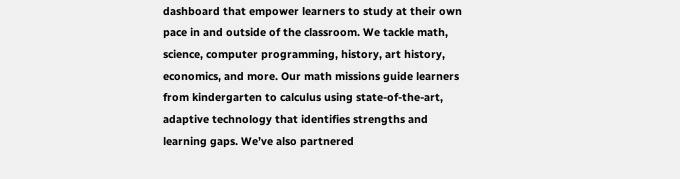dashboard that empower learners to study at their own pace in and outside of the classroom. We tackle math, science, computer programming, history, art history, economics, and more. Our math missions guide learners from kindergarten to calculus using state-of-the-art, adaptive technology that identifies strengths and learning gaps. We’ve also partnered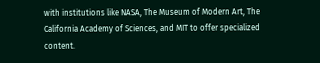with institutions like NASA, The Museum of Modern Art, The California Academy of Sciences, and MIT to offer specialized content.